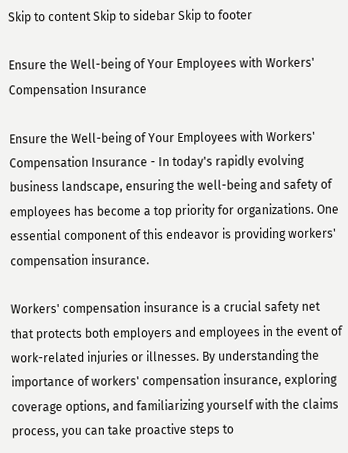Skip to content Skip to sidebar Skip to footer

Ensure the Well-being of Your Employees with Workers' Compensation Insurance

Ensure the Well-being of Your Employees with Workers' Compensation Insurance - In today's rapidly evolving business landscape, ensuring the well-being and safety of employees has become a top priority for organizations. One essential component of this endeavor is providing workers' compensation insurance.

Workers' compensation insurance is a crucial safety net that protects both employers and employees in the event of work-related injuries or illnesses. By understanding the importance of workers' compensation insurance, exploring coverage options, and familiarizing yourself with the claims process, you can take proactive steps to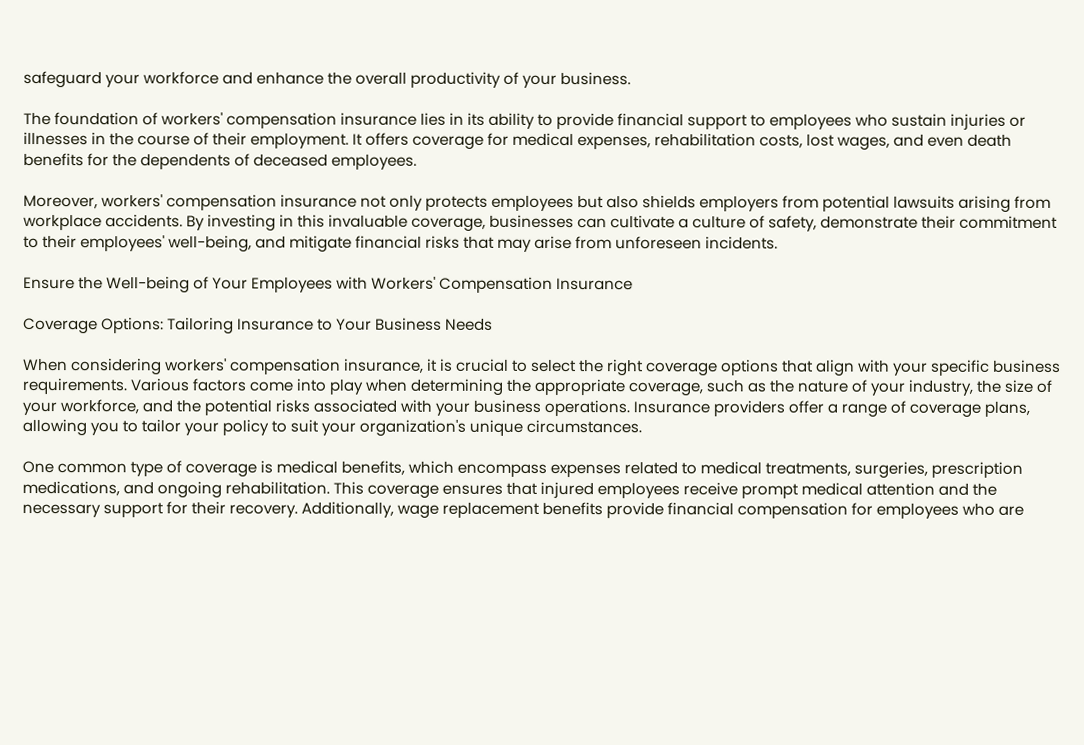safeguard your workforce and enhance the overall productivity of your business.

The foundation of workers' compensation insurance lies in its ability to provide financial support to employees who sustain injuries or illnesses in the course of their employment. It offers coverage for medical expenses, rehabilitation costs, lost wages, and even death benefits for the dependents of deceased employees.

Moreover, workers' compensation insurance not only protects employees but also shields employers from potential lawsuits arising from workplace accidents. By investing in this invaluable coverage, businesses can cultivate a culture of safety, demonstrate their commitment to their employees' well-being, and mitigate financial risks that may arise from unforeseen incidents.

Ensure the Well-being of Your Employees with Workers' Compensation Insurance

Coverage Options: Tailoring Insurance to Your Business Needs

When considering workers' compensation insurance, it is crucial to select the right coverage options that align with your specific business requirements. Various factors come into play when determining the appropriate coverage, such as the nature of your industry, the size of your workforce, and the potential risks associated with your business operations. Insurance providers offer a range of coverage plans, allowing you to tailor your policy to suit your organization's unique circumstances.

One common type of coverage is medical benefits, which encompass expenses related to medical treatments, surgeries, prescription medications, and ongoing rehabilitation. This coverage ensures that injured employees receive prompt medical attention and the necessary support for their recovery. Additionally, wage replacement benefits provide financial compensation for employees who are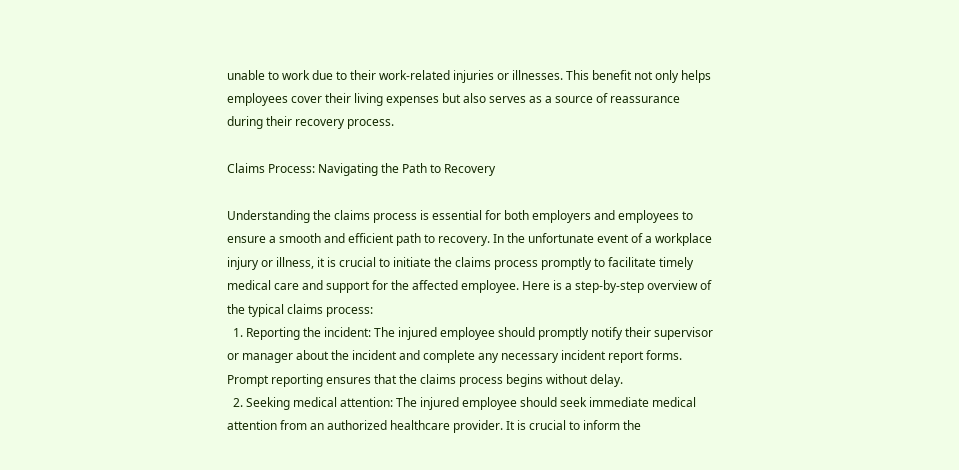unable to work due to their work-related injuries or illnesses. This benefit not only helps employees cover their living expenses but also serves as a source of reassurance during their recovery process.

Claims Process: Navigating the Path to Recovery

Understanding the claims process is essential for both employers and employees to ensure a smooth and efficient path to recovery. In the unfortunate event of a workplace injury or illness, it is crucial to initiate the claims process promptly to facilitate timely medical care and support for the affected employee. Here is a step-by-step overview of the typical claims process:
  1. Reporting the incident: The injured employee should promptly notify their supervisor or manager about the incident and complete any necessary incident report forms. Prompt reporting ensures that the claims process begins without delay.
  2. Seeking medical attention: The injured employee should seek immediate medical attention from an authorized healthcare provider. It is crucial to inform the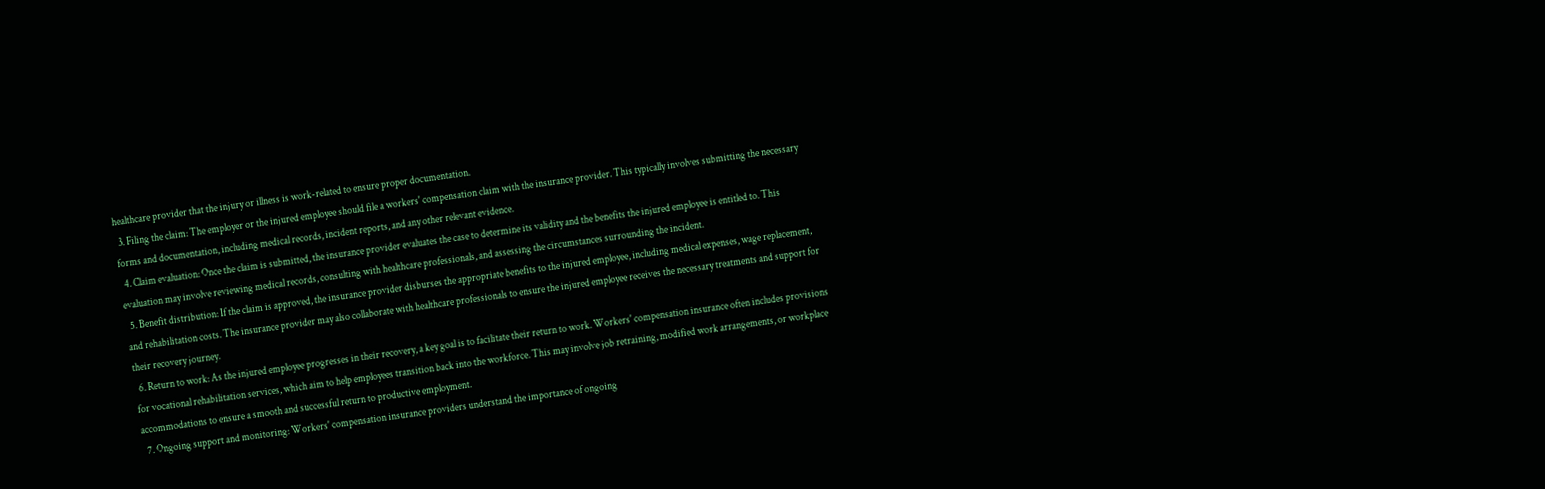healthcare provider that the injury or illness is work-related to ensure proper documentation.
  3. Filing the claim: The employer or the injured employee should file a workers' compensation claim with the insurance provider. This typically involves submitting the necessary forms and documentation, including medical records, incident reports, and any other relevant evidence.
  4. Claim evaluation: Once the claim is submitted, the insurance provider evaluates the case to determine its validity and the benefits the injured employee is entitled to. This evaluation may involve reviewing medical records, consulting with healthcare professionals, and assessing the circumstances surrounding the incident.
  5. Benefit distribution: If the claim is approved, the insurance provider disburses the appropriate benefits to the injured employee, including medical expenses, wage replacement, and rehabilitation costs. The insurance provider may also collaborate with healthcare professionals to ensure the injured employee receives the necessary treatments and support for their recovery journey.
  6. Return to work: As the injured employee progresses in their recovery, a key goal is to facilitate their return to work. Workers' compensation insurance often includes provisions for vocational rehabilitation services, which aim to help employees transition back into the workforce. This may involve job retraining, modified work arrangements, or workplace accommodations to ensure a smooth and successful return to productive employment.
  7. Ongoing support and monitoring: Workers' compensation insurance providers understand the importance of ongoing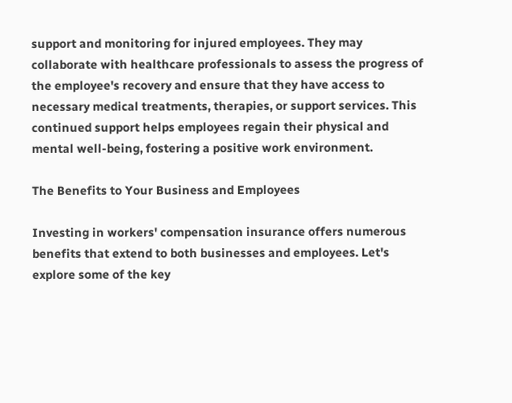support and monitoring for injured employees. They may collaborate with healthcare professionals to assess the progress of the employee's recovery and ensure that they have access to necessary medical treatments, therapies, or support services. This continued support helps employees regain their physical and mental well-being, fostering a positive work environment.

The Benefits to Your Business and Employees

Investing in workers' compensation insurance offers numerous benefits that extend to both businesses and employees. Let's explore some of the key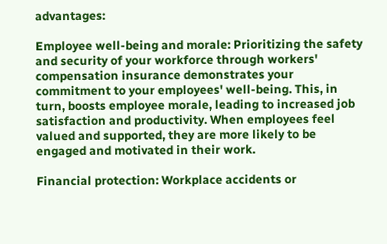advantages:

Employee well-being and morale: Prioritizing the safety and security of your workforce through workers' compensation insurance demonstrates your commitment to your employees' well-being. This, in turn, boosts employee morale, leading to increased job satisfaction and productivity. When employees feel valued and supported, they are more likely to be engaged and motivated in their work.

Financial protection: Workplace accidents or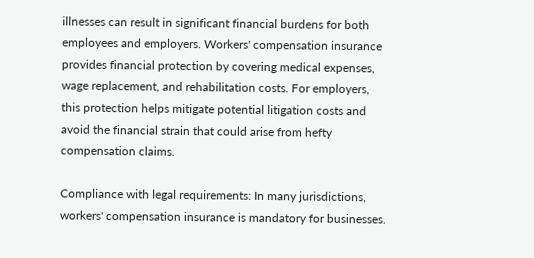illnesses can result in significant financial burdens for both employees and employers. Workers' compensation insurance provides financial protection by covering medical expenses, wage replacement, and rehabilitation costs. For employers, this protection helps mitigate potential litigation costs and avoid the financial strain that could arise from hefty compensation claims.

Compliance with legal requirements: In many jurisdictions, workers' compensation insurance is mandatory for businesses.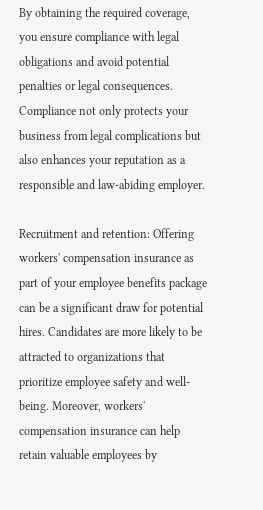By obtaining the required coverage, you ensure compliance with legal obligations and avoid potential penalties or legal consequences. Compliance not only protects your business from legal complications but also enhances your reputation as a responsible and law-abiding employer.

Recruitment and retention: Offering workers' compensation insurance as part of your employee benefits package can be a significant draw for potential hires. Candidates are more likely to be attracted to organizations that prioritize employee safety and well-being. Moreover, workers' compensation insurance can help retain valuable employees by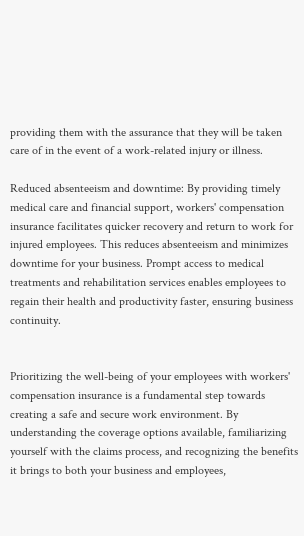providing them with the assurance that they will be taken care of in the event of a work-related injury or illness.

Reduced absenteeism and downtime: By providing timely medical care and financial support, workers' compensation insurance facilitates quicker recovery and return to work for injured employees. This reduces absenteeism and minimizes downtime for your business. Prompt access to medical treatments and rehabilitation services enables employees to regain their health and productivity faster, ensuring business continuity.


Prioritizing the well-being of your employees with workers' compensation insurance is a fundamental step towards creating a safe and secure work environment. By understanding the coverage options available, familiarizing yourself with the claims process, and recognizing the benefits it brings to both your business and employees,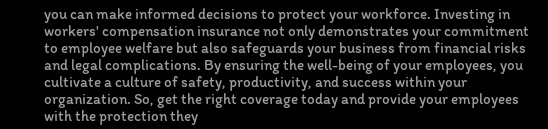you can make informed decisions to protect your workforce. Investing in workers' compensation insurance not only demonstrates your commitment to employee welfare but also safeguards your business from financial risks and legal complications. By ensuring the well-being of your employees, you cultivate a culture of safety, productivity, and success within your organization. So, get the right coverage today and provide your employees with the protection they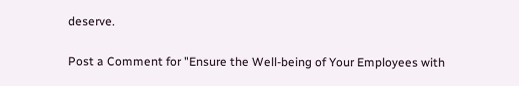deserve.

Post a Comment for "Ensure the Well-being of Your Employees with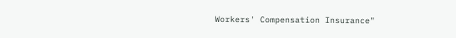Workers' Compensation Insurance"